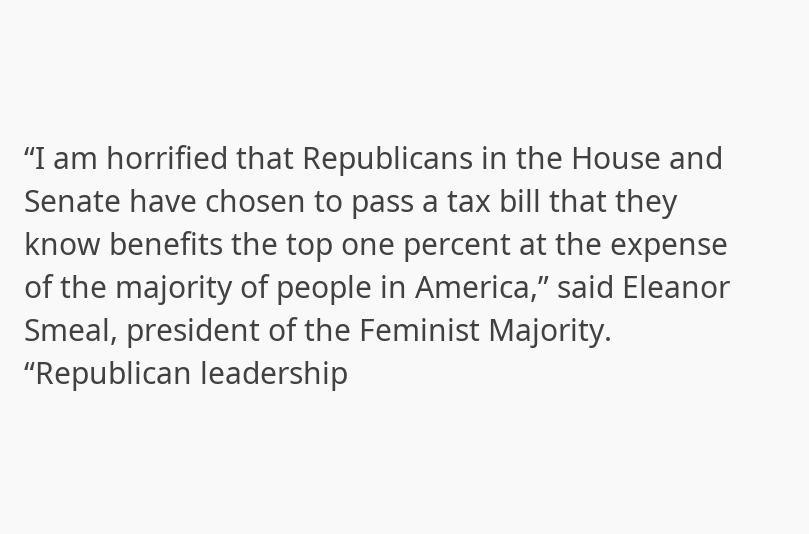“I am horrified that Republicans in the House and Senate have chosen to pass a tax bill that they know benefits the top one percent at the expense of the majority of people in America,” said Eleanor Smeal, president of the Feminist Majority. “Republican leadership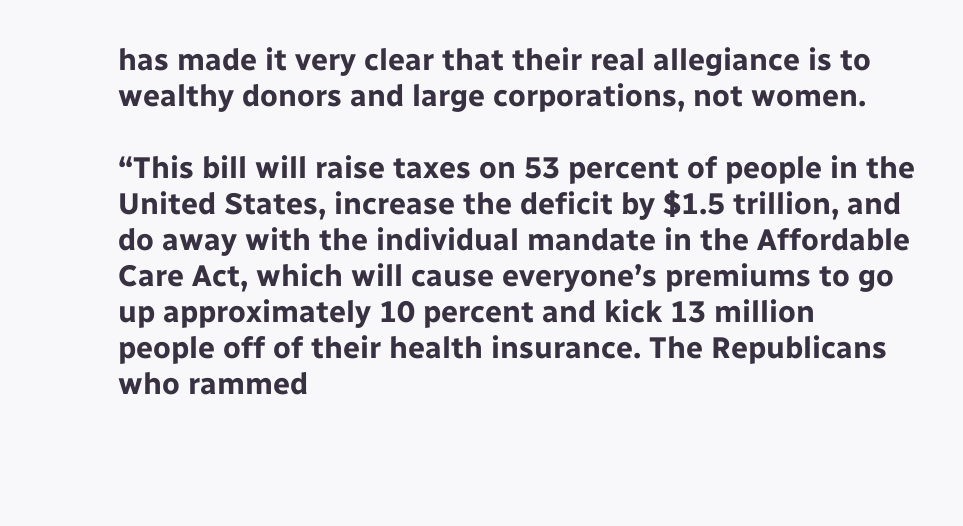has made it very clear that their real allegiance is to wealthy donors and large corporations, not women.

“This bill will raise taxes on 53 percent of people in the United States, increase the deficit by $1.5 trillion, and do away with the individual mandate in the Affordable Care Act, which will cause everyone’s premiums to go up approximately 10 percent and kick 13 million people off of their health insurance. The Republicans who rammed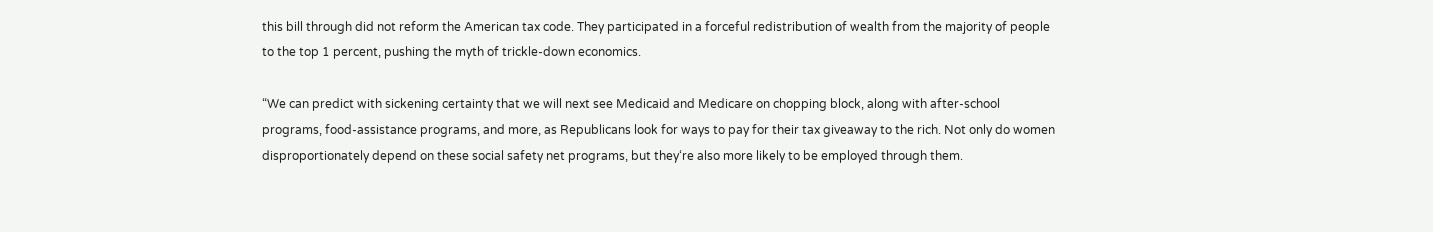this bill through did not reform the American tax code. They participated in a forceful redistribution of wealth from the majority of people to the top 1 percent, pushing the myth of trickle-down economics.

“We can predict with sickening certainty that we will next see Medicaid and Medicare on chopping block, along with after-school programs, food-assistance programs, and more, as Republicans look for ways to pay for their tax giveaway to the rich. Not only do women disproportionately depend on these social safety net programs, but they‘re also more likely to be employed through them.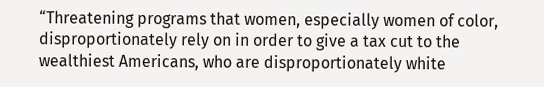“Threatening programs that women, especially women of color, disproportionately rely on in order to give a tax cut to the wealthiest Americans, who are disproportionately white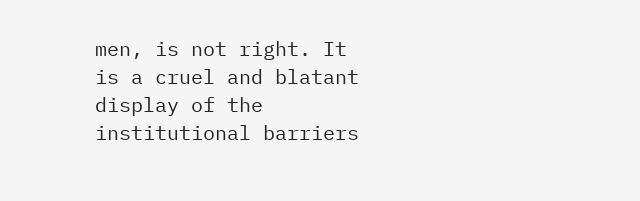men, is not right. It is a cruel and blatant display of the institutional barriers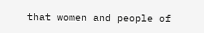that women and people of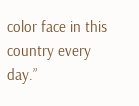color face in this country every day.”